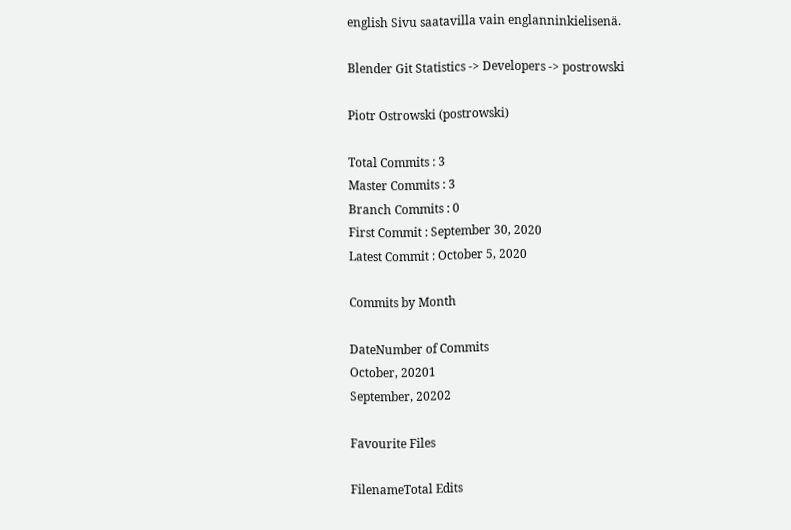english Sivu saatavilla vain englanninkielisenä.

Blender Git Statistics -> Developers -> postrowski

Piotr Ostrowski (postrowski)

Total Commits : 3
Master Commits : 3
Branch Commits : 0
First Commit : September 30, 2020
Latest Commit : October 5, 2020

Commits by Month

DateNumber of Commits
October, 20201
September, 20202

Favourite Files

FilenameTotal Edits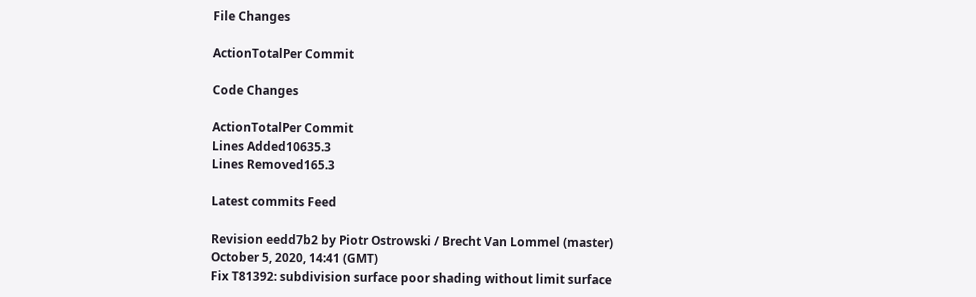File Changes

ActionTotalPer Commit

Code Changes

ActionTotalPer Commit
Lines Added10635.3
Lines Removed165.3

Latest commits Feed

Revision eedd7b2 by Piotr Ostrowski / Brecht Van Lommel (master)
October 5, 2020, 14:41 (GMT)
Fix T81392: subdivision surface poor shading without limit surface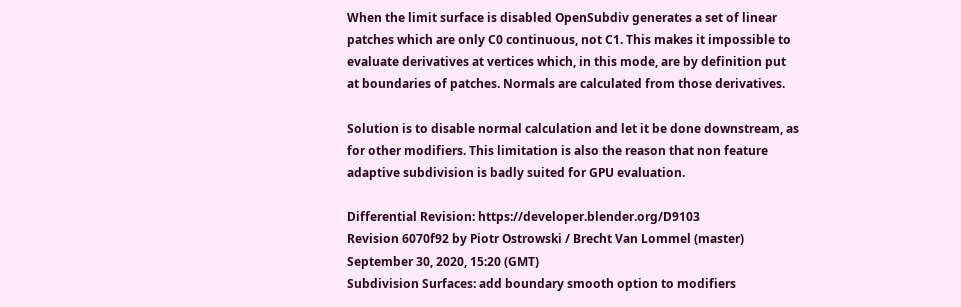When the limit surface is disabled OpenSubdiv generates a set of linear
patches which are only C0 continuous, not C1. This makes it impossible to
evaluate derivatives at vertices which, in this mode, are by definition put
at boundaries of patches. Normals are calculated from those derivatives.

Solution is to disable normal calculation and let it be done downstream, as
for other modifiers. This limitation is also the reason that non feature
adaptive subdivision is badly suited for GPU evaluation.

Differential Revision: https://developer.blender.org/D9103
Revision 6070f92 by Piotr Ostrowski / Brecht Van Lommel (master)
September 30, 2020, 15:20 (GMT)
Subdivision Surfaces: add boundary smooth option to modifiers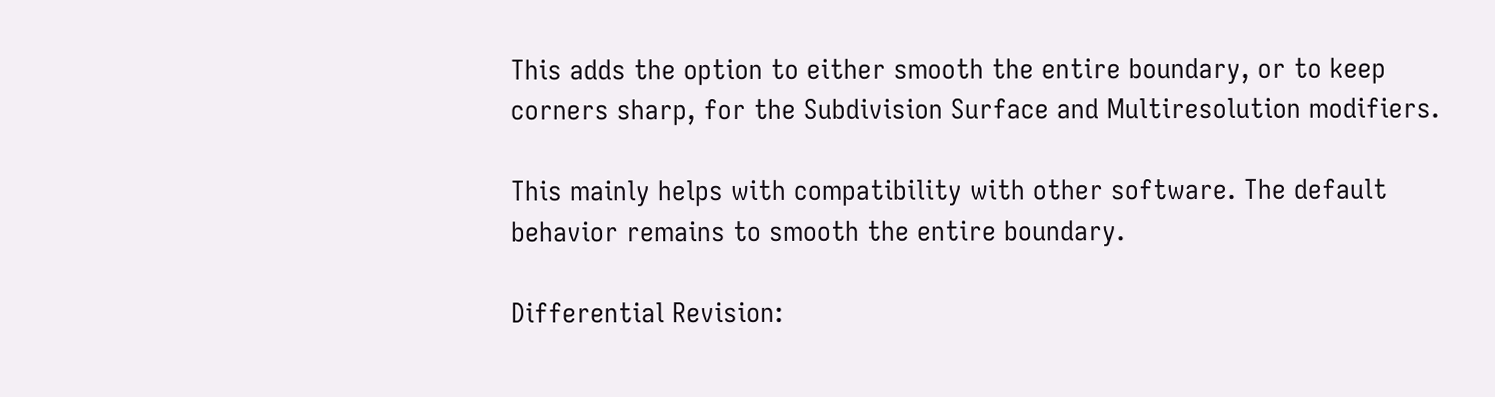This adds the option to either smooth the entire boundary, or to keep
corners sharp, for the Subdivision Surface and Multiresolution modifiers.

This mainly helps with compatibility with other software. The default
behavior remains to smooth the entire boundary.

Differential Revision: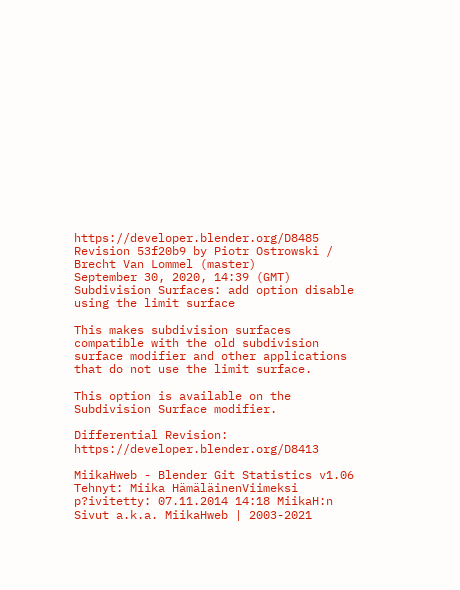https://developer.blender.org/D8485
Revision 53f20b9 by Piotr Ostrowski / Brecht Van Lommel (master)
September 30, 2020, 14:39 (GMT)
Subdivision Surfaces: add option disable using the limit surface

This makes subdivision surfaces compatible with the old subdivision
surface modifier and other applications that do not use the limit surface.

This option is available on the Subdivision Surface modifier.

Differential Revision: https://developer.blender.org/D8413

MiikaHweb - Blender Git Statistics v1.06
Tehnyt: Miika HämäläinenViimeksi p?ivitetty: 07.11.2014 14:18 MiikaH:n Sivut a.k.a. MiikaHweb | 2003-2021